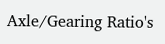Axle/Gearing Ratio's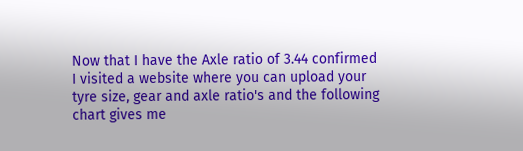Now that I have the Axle ratio of 3.44 confirmed I visited a website where you can upload your tyre size, gear and axle ratio's and the following chart gives me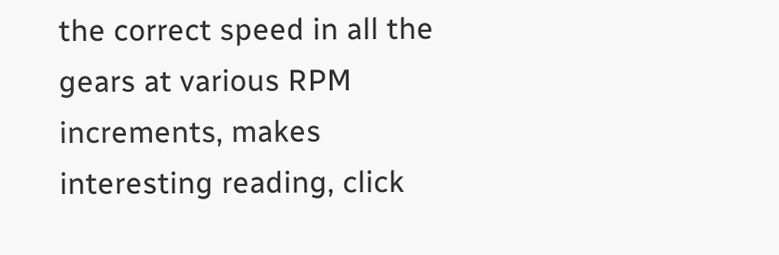the correct speed in all the gears at various RPM increments, makes interesting reading, click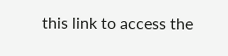this link to access the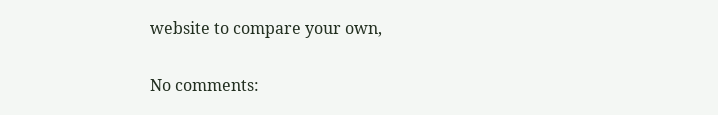website to compare your own,


No comments: